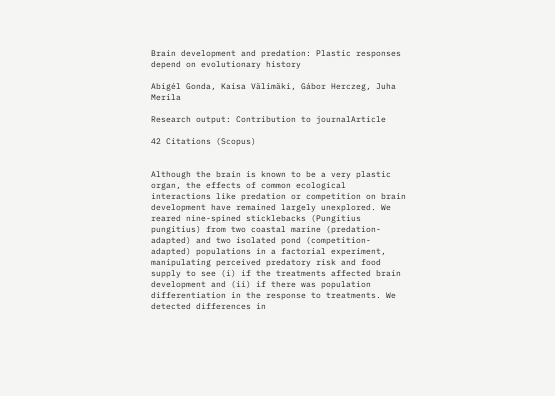Brain development and predation: Plastic responses depend on evolutionary history

Abigél Gonda, Kaisa Välimäki, Gábor Herczeg, Juha Merila

Research output: Contribution to journalArticle

42 Citations (Scopus)


Although the brain is known to be a very plastic organ, the effects of common ecological interactions like predation or competition on brain development have remained largely unexplored. We reared nine-spined sticklebacks (Pungitius pungitius) from two coastal marine (predation-adapted) and two isolated pond (competition-adapted) populations in a factorial experiment, manipulating perceived predatory risk and food supply to see (i) if the treatments affected brain development and (ii) if there was population differentiation in the response to treatments. We detected differences in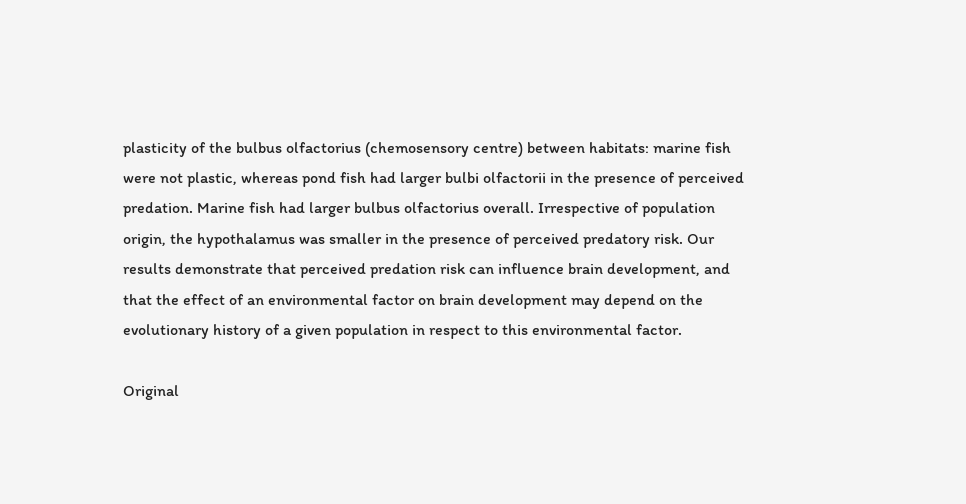plasticity of the bulbus olfactorius (chemosensory centre) between habitats: marine fish were not plastic, whereas pond fish had larger bulbi olfactorii in the presence of perceived predation. Marine fish had larger bulbus olfactorius overall. Irrespective of population origin, the hypothalamus was smaller in the presence of perceived predatory risk. Our results demonstrate that perceived predation risk can influence brain development, and that the effect of an environmental factor on brain development may depend on the evolutionary history of a given population in respect to this environmental factor.

Original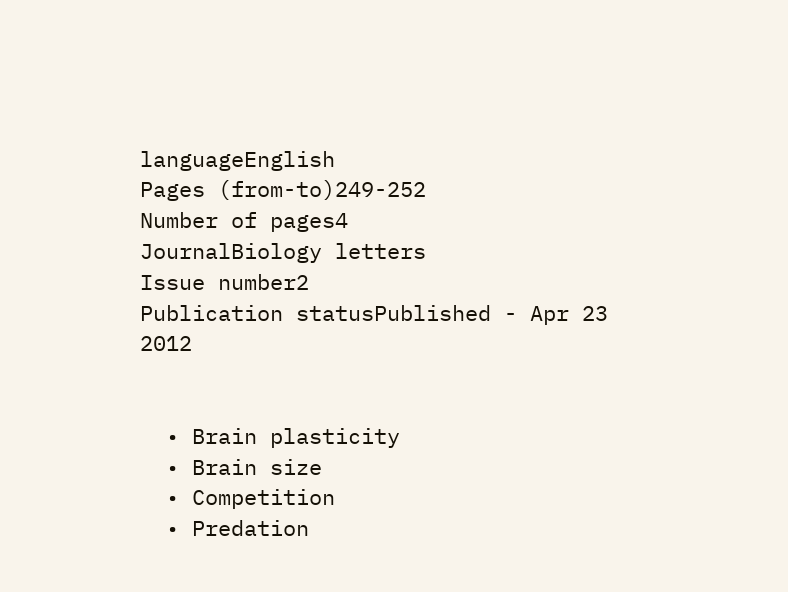languageEnglish
Pages (from-to)249-252
Number of pages4
JournalBiology letters
Issue number2
Publication statusPublished - Apr 23 2012


  • Brain plasticity
  • Brain size
  • Competition
  • Predation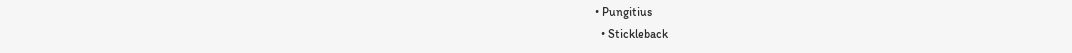• Pungitius
  • Stickleback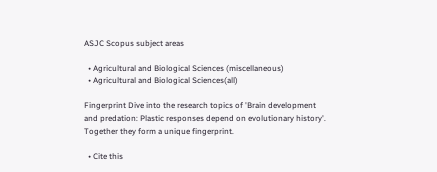ASJC Scopus subject areas

  • Agricultural and Biological Sciences (miscellaneous)
  • Agricultural and Biological Sciences(all)

Fingerprint Dive into the research topics of 'Brain development and predation: Plastic responses depend on evolutionary history'. Together they form a unique fingerprint.

  • Cite this